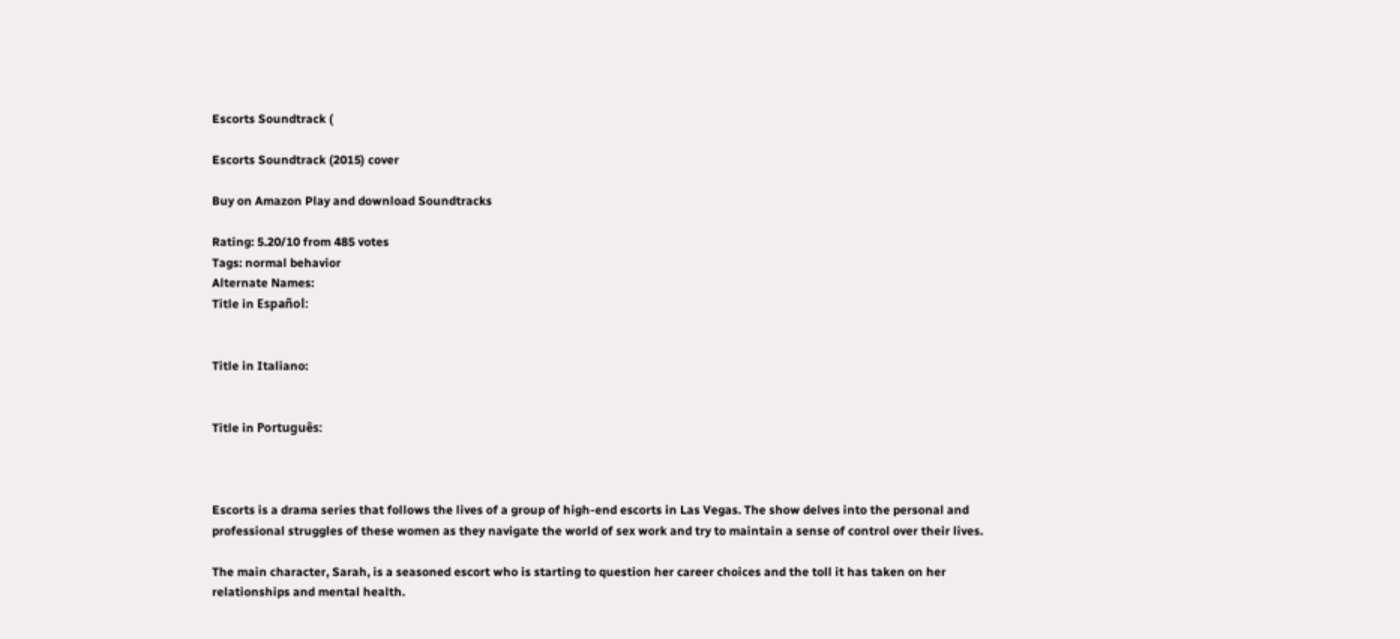Escorts Soundtrack (

Escorts Soundtrack (2015) cover

Buy on Amazon Play and download Soundtracks

Rating: 5.20/10 from 485 votes
Tags: normal behavior
Alternate Names:
Title in Español:


Title in Italiano:


Title in Português:



Escorts is a drama series that follows the lives of a group of high-end escorts in Las Vegas. The show delves into the personal and professional struggles of these women as they navigate the world of sex work and try to maintain a sense of control over their lives.

The main character, Sarah, is a seasoned escort who is starting to question her career choices and the toll it has taken on her relationships and mental health.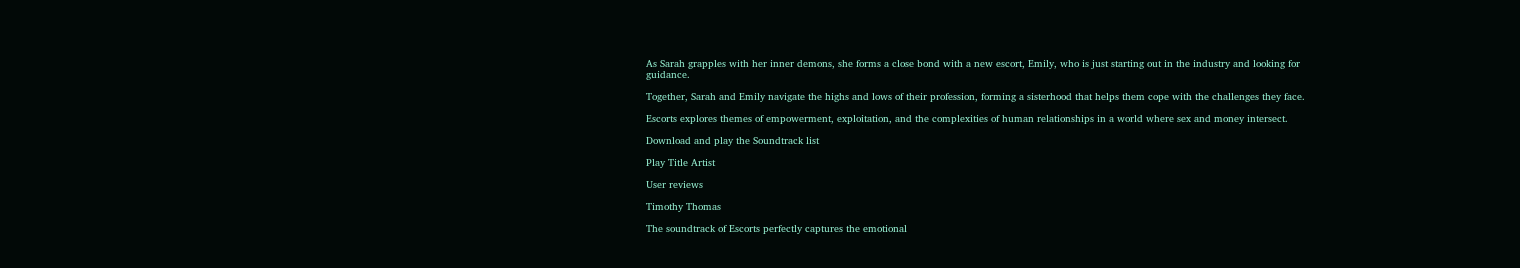As Sarah grapples with her inner demons, she forms a close bond with a new escort, Emily, who is just starting out in the industry and looking for guidance.

Together, Sarah and Emily navigate the highs and lows of their profession, forming a sisterhood that helps them cope with the challenges they face.

Escorts explores themes of empowerment, exploitation, and the complexities of human relationships in a world where sex and money intersect.

Download and play the Soundtrack list

Play Title Artist

User reviews

Timothy Thomas

The soundtrack of Escorts perfectly captures the emotional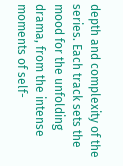depth and complexity of the series. Each track sets the mood for the unfolding drama, from the intense moments of self-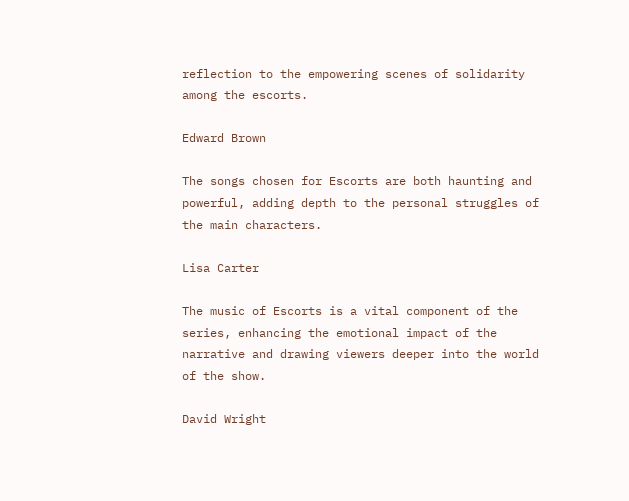reflection to the empowering scenes of solidarity among the escorts.

Edward Brown

The songs chosen for Escorts are both haunting and powerful, adding depth to the personal struggles of the main characters.

Lisa Carter

The music of Escorts is a vital component of the series, enhancing the emotional impact of the narrative and drawing viewers deeper into the world of the show.

David Wright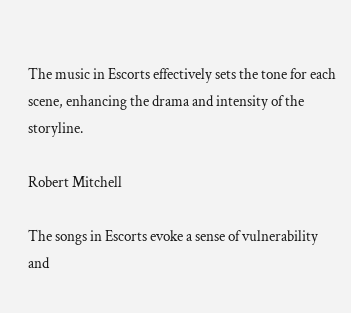The music in Escorts effectively sets the tone for each scene, enhancing the drama and intensity of the storyline.

Robert Mitchell

The songs in Escorts evoke a sense of vulnerability and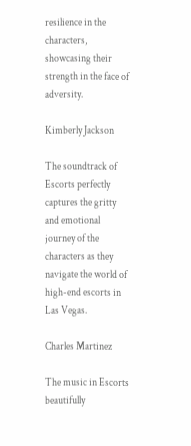resilience in the characters, showcasing their strength in the face of adversity.

Kimberly Jackson

The soundtrack of Escorts perfectly captures the gritty and emotional journey of the characters as they navigate the world of high-end escorts in Las Vegas.

Charles Martinez

The music in Escorts beautifully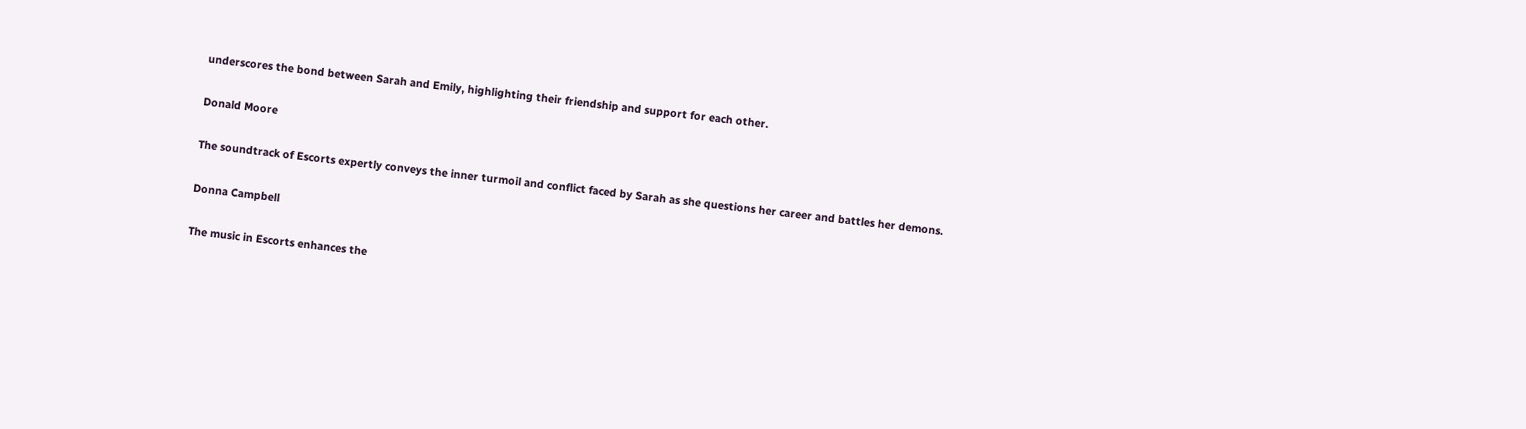underscores the bond between Sarah and Emily, highlighting their friendship and support for each other.

Donald Moore

The soundtrack of Escorts expertly conveys the inner turmoil and conflict faced by Sarah as she questions her career and battles her demons.

Donna Campbell

The music in Escorts enhances the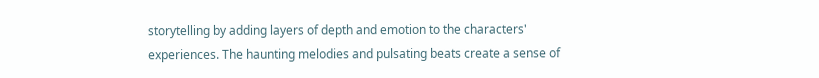storytelling by adding layers of depth and emotion to the characters' experiences. The haunting melodies and pulsating beats create a sense of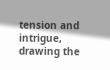tension and intrigue, drawing the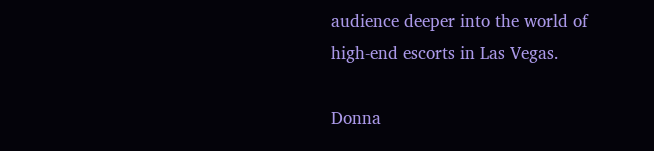audience deeper into the world of high-end escorts in Las Vegas.

Donna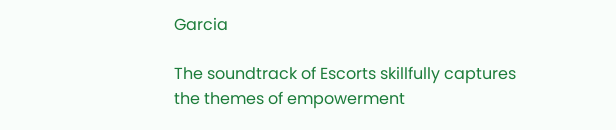Garcia

The soundtrack of Escorts skillfully captures the themes of empowerment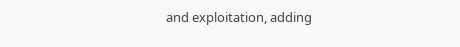and exploitation, adding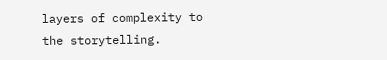layers of complexity to the storytelling.